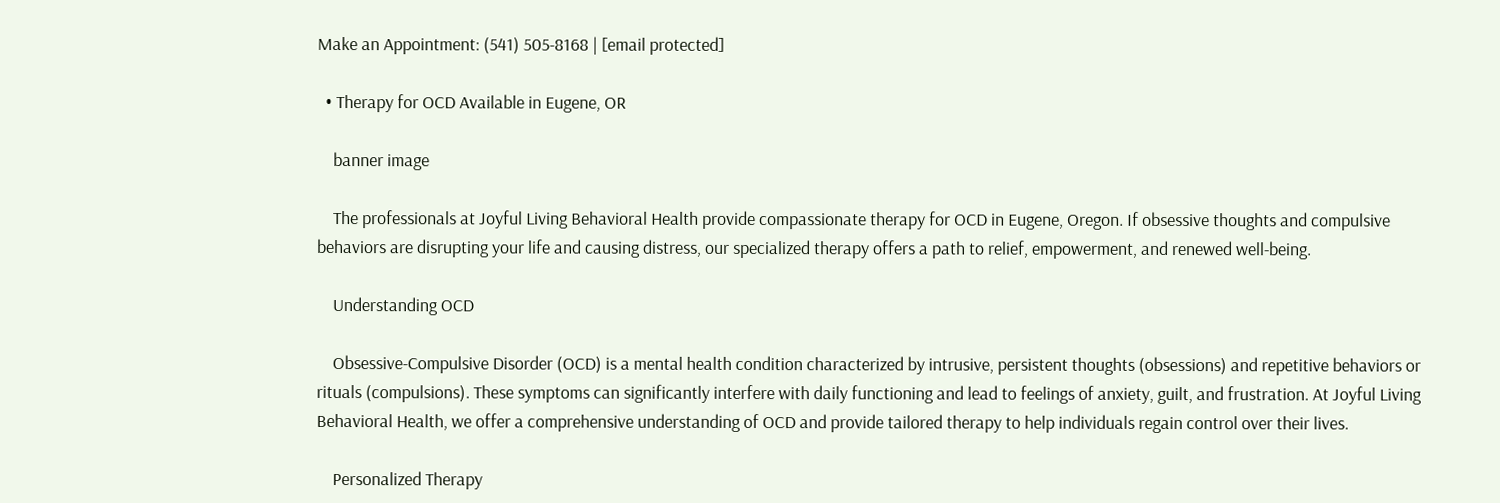Make an Appointment: (541) 505-8168 | [email protected]

  • Therapy for OCD Available in Eugene, OR

    banner image

    The professionals at Joyful Living Behavioral Health provide compassionate therapy for OCD in Eugene, Oregon. If obsessive thoughts and compulsive behaviors are disrupting your life and causing distress, our specialized therapy offers a path to relief, empowerment, and renewed well-being.

    Understanding OCD

    Obsessive-Compulsive Disorder (OCD) is a mental health condition characterized by intrusive, persistent thoughts (obsessions) and repetitive behaviors or rituals (compulsions). These symptoms can significantly interfere with daily functioning and lead to feelings of anxiety, guilt, and frustration. At Joyful Living Behavioral Health, we offer a comprehensive understanding of OCD and provide tailored therapy to help individuals regain control over their lives.

    Personalized Therapy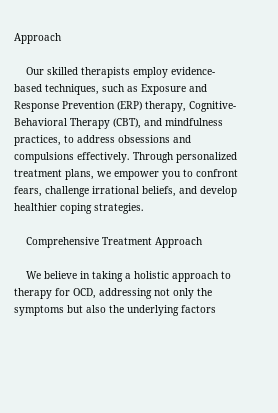Approach

    Our skilled therapists employ evidence-based techniques, such as Exposure and Response Prevention (ERP) therapy, Cognitive-Behavioral Therapy (CBT), and mindfulness practices, to address obsessions and compulsions effectively. Through personalized treatment plans, we empower you to confront fears, challenge irrational beliefs, and develop healthier coping strategies.

    Comprehensive Treatment Approach

    We believe in taking a holistic approach to therapy for OCD, addressing not only the symptoms but also the underlying factors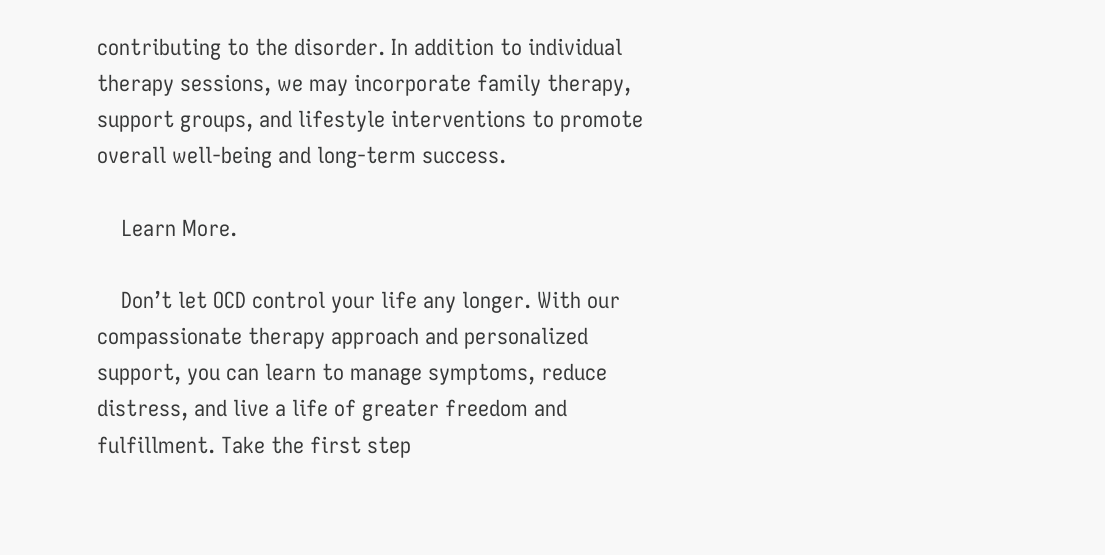contributing to the disorder. In addition to individual therapy sessions, we may incorporate family therapy, support groups, and lifestyle interventions to promote overall well-being and long-term success.

    Learn More.

    Don’t let OCD control your life any longer. With our compassionate therapy approach and personalized support, you can learn to manage symptoms, reduce distress, and live a life of greater freedom and fulfillment. Take the first step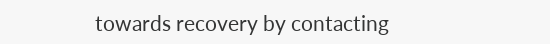towards recovery by contacting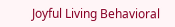Joyful Living Behavioral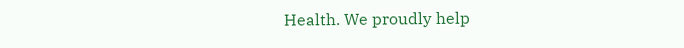Health. We proudly help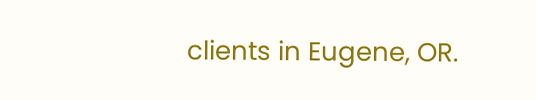clients in Eugene, OR.